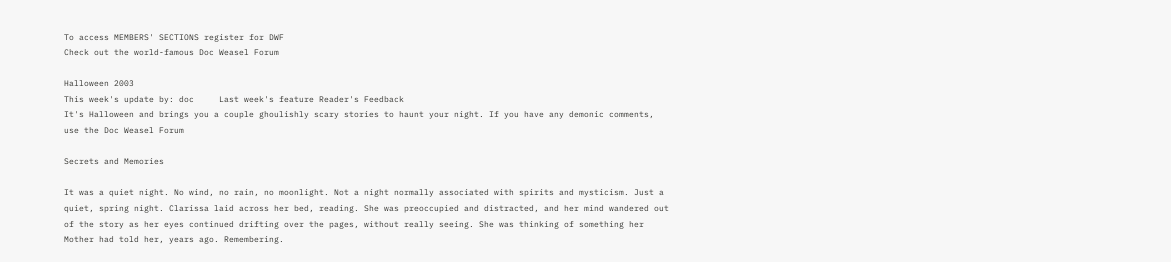To access MEMBERS' SECTIONS register for DWF
Check out the world-famous Doc Weasel Forum

Halloween 2003
This week's update by: doc     Last week's feature Reader's Feedback
It's Halloween and brings you a couple ghoulishly scary stories to haunt your night. If you have any demonic comments, use the Doc Weasel Forum

Secrets and Memories

It was a quiet night. No wind, no rain, no moonlight. Not a night normally associated with spirits and mysticism. Just a quiet, spring night. Clarissa laid across her bed, reading. She was preoccupied and distracted, and her mind wandered out of the story as her eyes continued drifting over the pages, without really seeing. She was thinking of something her Mother had told her, years ago. Remembering.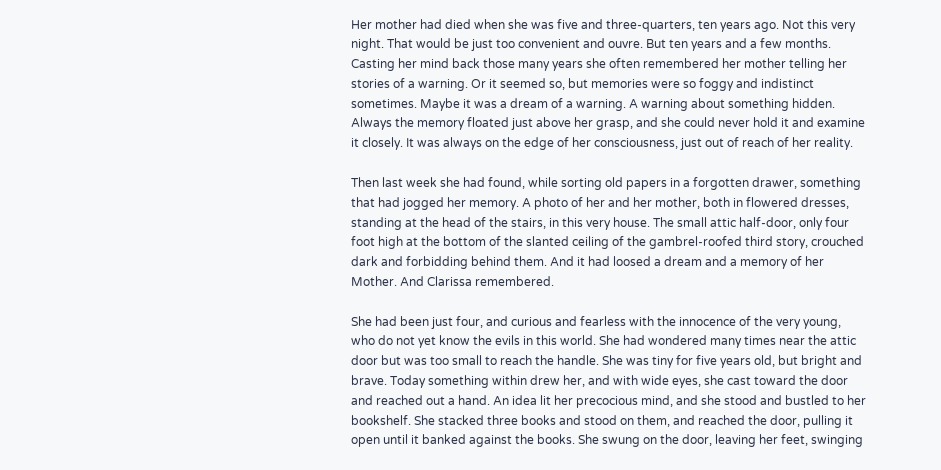Her mother had died when she was five and three-quarters, ten years ago. Not this very night. That would be just too convenient and ouvre. But ten years and a few months. Casting her mind back those many years she often remembered her mother telling her stories of a warning. Or it seemed so, but memories were so foggy and indistinct sometimes. Maybe it was a dream of a warning. A warning about something hidden. Always the memory floated just above her grasp, and she could never hold it and examine it closely. It was always on the edge of her consciousness, just out of reach of her reality.

Then last week she had found, while sorting old papers in a forgotten drawer, something that had jogged her memory. A photo of her and her mother, both in flowered dresses, standing at the head of the stairs, in this very house. The small attic half-door, only four foot high at the bottom of the slanted ceiling of the gambrel-roofed third story, crouched dark and forbidding behind them. And it had loosed a dream and a memory of her Mother. And Clarissa remembered.

She had been just four, and curious and fearless with the innocence of the very young, who do not yet know the evils in this world. She had wondered many times near the attic door but was too small to reach the handle. She was tiny for five years old, but bright and brave. Today something within drew her, and with wide eyes, she cast toward the door and reached out a hand. An idea lit her precocious mind, and she stood and bustled to her bookshelf. She stacked three books and stood on them, and reached the door, pulling it open until it banked against the books. She swung on the door, leaving her feet, swinging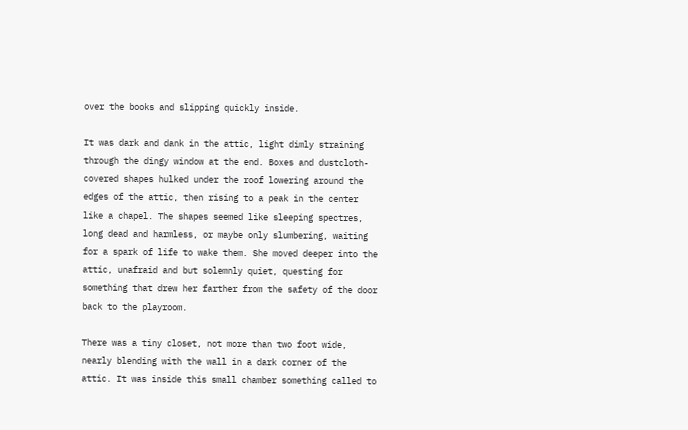over the books and slipping quickly inside.

It was dark and dank in the attic, light dimly straining through the dingy window at the end. Boxes and dustcloth-covered shapes hulked under the roof lowering around the edges of the attic, then rising to a peak in the center like a chapel. The shapes seemed like sleeping spectres, long dead and harmless, or maybe only slumbering, waiting for a spark of life to wake them. She moved deeper into the attic, unafraid and but solemnly quiet, questing for something that drew her farther from the safety of the door back to the playroom.

There was a tiny closet, not more than two foot wide, nearly blending with the wall in a dark corner of the attic. It was inside this small chamber something called to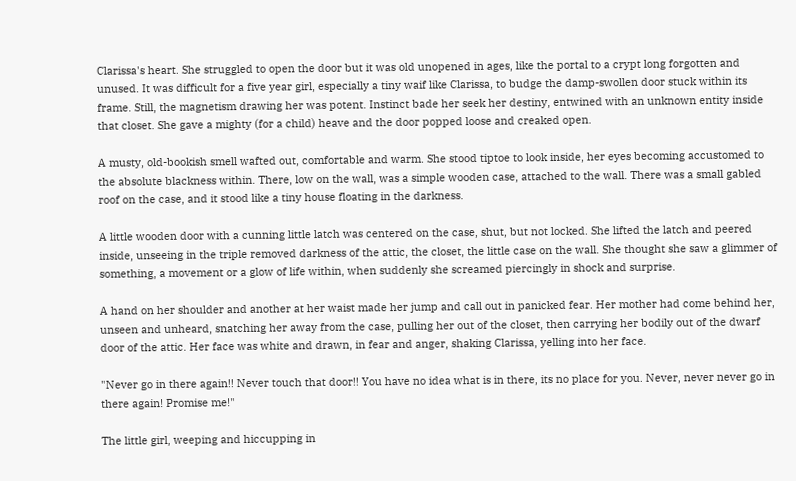Clarissa's heart. She struggled to open the door but it was old unopened in ages, like the portal to a crypt long forgotten and unused. It was difficult for a five year girl, especially a tiny waif like Clarissa, to budge the damp-swollen door stuck within its frame. Still, the magnetism drawing her was potent. Instinct bade her seek her destiny, entwined with an unknown entity inside that closet. She gave a mighty (for a child) heave and the door popped loose and creaked open.

A musty, old-bookish smell wafted out, comfortable and warm. She stood tiptoe to look inside, her eyes becoming accustomed to the absolute blackness within. There, low on the wall, was a simple wooden case, attached to the wall. There was a small gabled roof on the case, and it stood like a tiny house floating in the darkness.

A little wooden door with a cunning little latch was centered on the case, shut, but not locked. She lifted the latch and peered inside, unseeing in the triple removed darkness of the attic, the closet, the little case on the wall. She thought she saw a glimmer of something, a movement or a glow of life within, when suddenly she screamed piercingly in shock and surprise.

A hand on her shoulder and another at her waist made her jump and call out in panicked fear. Her mother had come behind her, unseen and unheard, snatching her away from the case, pulling her out of the closet, then carrying her bodily out of the dwarf door of the attic. Her face was white and drawn, in fear and anger, shaking Clarissa, yelling into her face.

"Never go in there again!! Never touch that door!! You have no idea what is in there, its no place for you. Never, never never go in there again! Promise me!"

The little girl, weeping and hiccupping in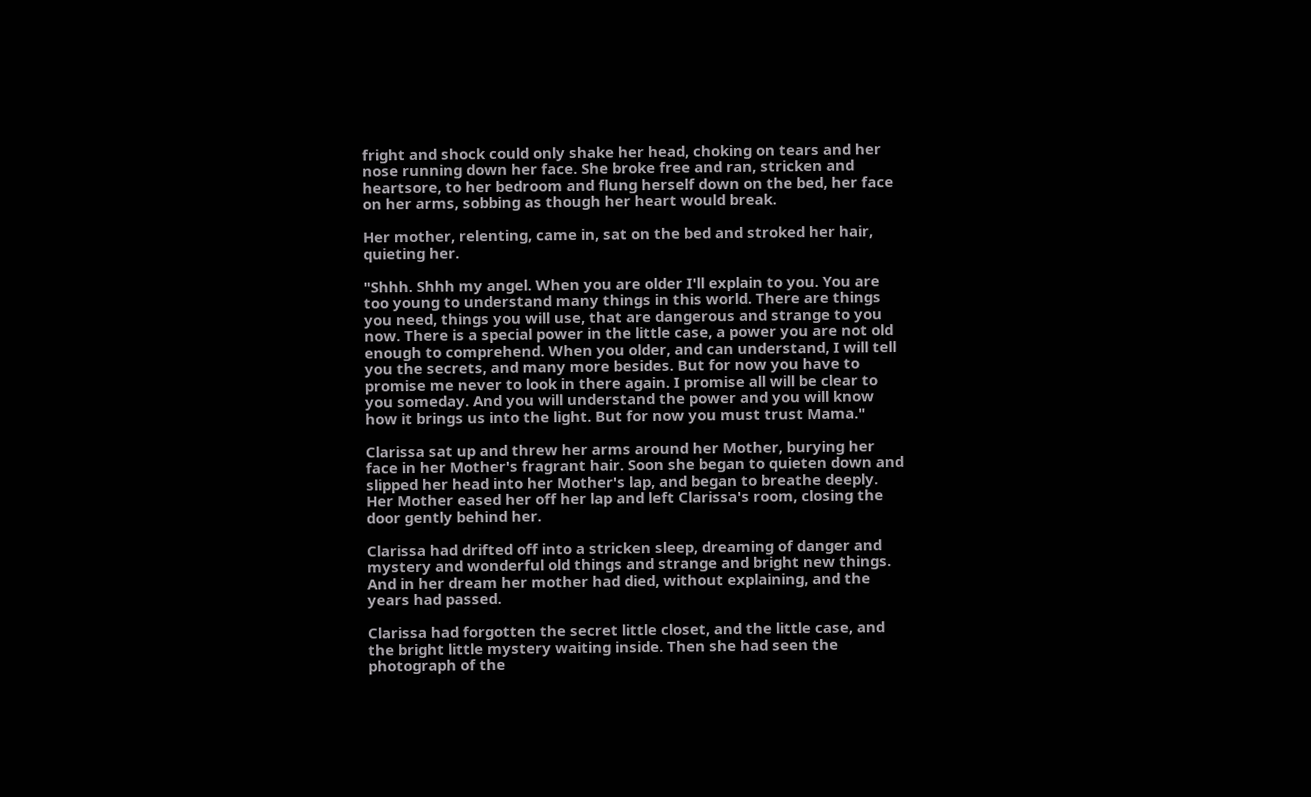fright and shock could only shake her head, choking on tears and her nose running down her face. She broke free and ran, stricken and heartsore, to her bedroom and flung herself down on the bed, her face on her arms, sobbing as though her heart would break.

Her mother, relenting, came in, sat on the bed and stroked her hair, quieting her.

"Shhh. Shhh my angel. When you are older I'll explain to you. You are too young to understand many things in this world. There are things you need, things you will use, that are dangerous and strange to you now. There is a special power in the little case, a power you are not old enough to comprehend. When you older, and can understand, I will tell you the secrets, and many more besides. But for now you have to promise me never to look in there again. I promise all will be clear to you someday. And you will understand the power and you will know how it brings us into the light. But for now you must trust Mama."

Clarissa sat up and threw her arms around her Mother, burying her face in her Mother's fragrant hair. Soon she began to quieten down and slipped her head into her Mother's lap, and began to breathe deeply. Her Mother eased her off her lap and left Clarissa's room, closing the door gently behind her.

Clarissa had drifted off into a stricken sleep, dreaming of danger and mystery and wonderful old things and strange and bright new things. And in her dream her mother had died, without explaining, and the years had passed.

Clarissa had forgotten the secret little closet, and the little case, and the bright little mystery waiting inside. Then she had seen the photograph of the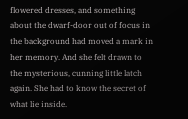flowered dresses, and something about the dwarf-door out of focus in the background had moved a mark in her memory. And she felt drawn to the mysterious, cunning little latch again. She had to know the secret of what lie inside.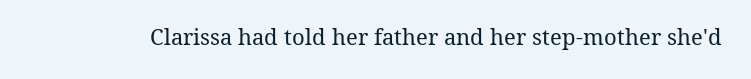Clarissa had told her father and her step-mother she'd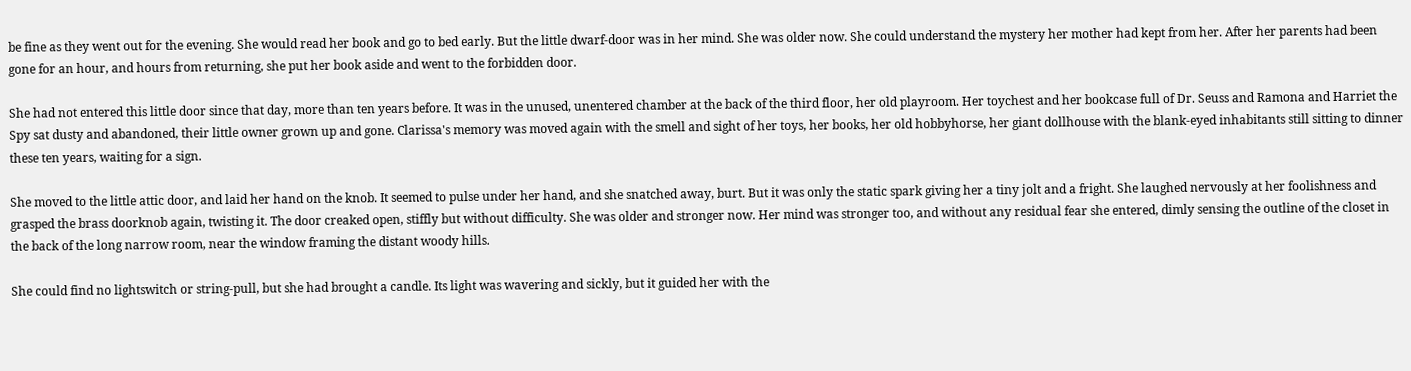be fine as they went out for the evening. She would read her book and go to bed early. But the little dwarf-door was in her mind. She was older now. She could understand the mystery her mother had kept from her. After her parents had been gone for an hour, and hours from returning, she put her book aside and went to the forbidden door.

She had not entered this little door since that day, more than ten years before. It was in the unused, unentered chamber at the back of the third floor, her old playroom. Her toychest and her bookcase full of Dr. Seuss and Ramona and Harriet the Spy sat dusty and abandoned, their little owner grown up and gone. Clarissa's memory was moved again with the smell and sight of her toys, her books, her old hobbyhorse, her giant dollhouse with the blank-eyed inhabitants still sitting to dinner these ten years, waiting for a sign.

She moved to the little attic door, and laid her hand on the knob. It seemed to pulse under her hand, and she snatched away, burt. But it was only the static spark giving her a tiny jolt and a fright. She laughed nervously at her foolishness and grasped the brass doorknob again, twisting it. The door creaked open, stiffly but without difficulty. She was older and stronger now. Her mind was stronger too, and without any residual fear she entered, dimly sensing the outline of the closet in the back of the long narrow room, near the window framing the distant woody hills.

She could find no lightswitch or string-pull, but she had brought a candle. Its light was wavering and sickly, but it guided her with the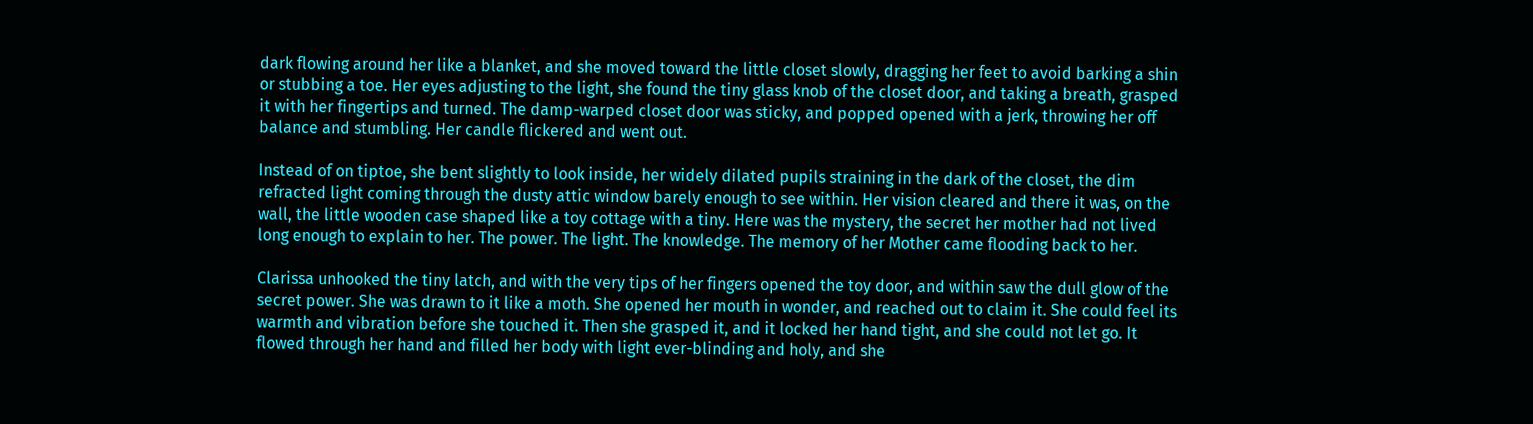dark flowing around her like a blanket, and she moved toward the little closet slowly, dragging her feet to avoid barking a shin or stubbing a toe. Her eyes adjusting to the light, she found the tiny glass knob of the closet door, and taking a breath, grasped it with her fingertips and turned. The damp-warped closet door was sticky, and popped opened with a jerk, throwing her off balance and stumbling. Her candle flickered and went out.

Instead of on tiptoe, she bent slightly to look inside, her widely dilated pupils straining in the dark of the closet, the dim refracted light coming through the dusty attic window barely enough to see within. Her vision cleared and there it was, on the wall, the little wooden case shaped like a toy cottage with a tiny. Here was the mystery, the secret her mother had not lived long enough to explain to her. The power. The light. The knowledge. The memory of her Mother came flooding back to her.

Clarissa unhooked the tiny latch, and with the very tips of her fingers opened the toy door, and within saw the dull glow of the secret power. She was drawn to it like a moth. She opened her mouth in wonder, and reached out to claim it. She could feel its warmth and vibration before she touched it. Then she grasped it, and it locked her hand tight, and she could not let go. It flowed through her hand and filled her body with light ever-blinding and holy, and she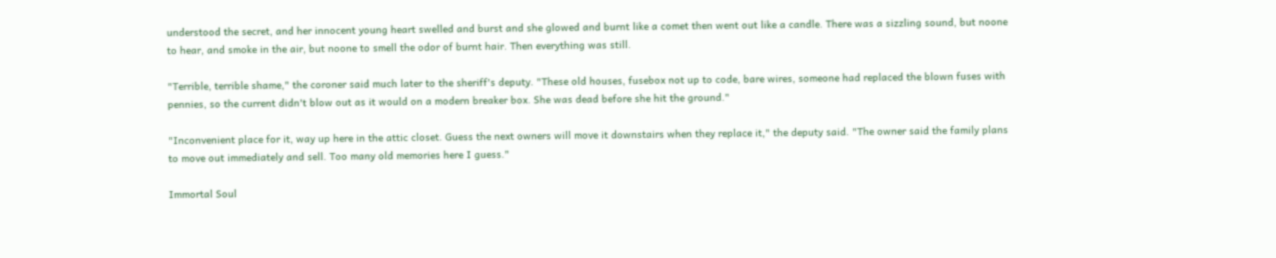understood the secret, and her innocent young heart swelled and burst and she glowed and burnt like a comet then went out like a candle. There was a sizzling sound, but noone to hear, and smoke in the air, but noone to smell the odor of burnt hair. Then everything was still.

"Terrible, terrible shame," the coroner said much later to the sheriff's deputy. "These old houses, fusebox not up to code, bare wires, someone had replaced the blown fuses with pennies, so the current didn't blow out as it would on a modern breaker box. She was dead before she hit the ground."

"Inconvenient place for it, way up here in the attic closet. Guess the next owners will move it downstairs when they replace it," the deputy said. "The owner said the family plans to move out immediately and sell. Too many old memories here I guess."

Immortal Soul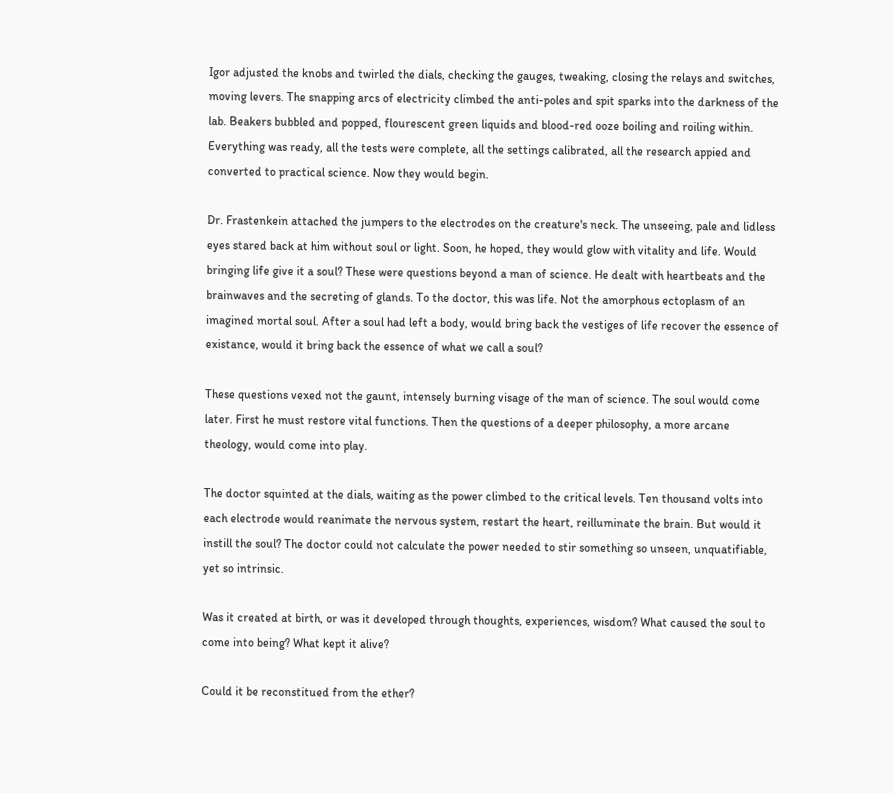Igor adjusted the knobs and twirled the dials, checking the gauges, tweaking, closing the relays and switches, moving levers. The snapping arcs of electricity climbed the anti-poles and spit sparks into the darkness of the lab. Beakers bubbled and popped, flourescent green liquids and blood-red ooze boiling and roiling within. Everything was ready, all the tests were complete, all the settings calibrated, all the research appied and converted to practical science. Now they would begin.

Dr. Frastenkein attached the jumpers to the electrodes on the creature's neck. The unseeing, pale and lidless eyes stared back at him without soul or light. Soon, he hoped, they would glow with vitality and life. Would bringing life give it a soul? These were questions beyond a man of science. He dealt with heartbeats and the brainwaves and the secreting of glands. To the doctor, this was life. Not the amorphous ectoplasm of an imagined mortal soul. After a soul had left a body, would bring back the vestiges of life recover the essence of existance, would it bring back the essence of what we call a soul?

These questions vexed not the gaunt, intensely burning visage of the man of science. The soul would come later. First he must restore vital functions. Then the questions of a deeper philosophy, a more arcane theology, would come into play.

The doctor squinted at the dials, waiting as the power climbed to the critical levels. Ten thousand volts into each electrode would reanimate the nervous system, restart the heart, reilluminate the brain. But would it instill the soul? The doctor could not calculate the power needed to stir something so unseen, unquatifiable, yet so intrinsic.

Was it created at birth, or was it developed through thoughts, experiences, wisdom? What caused the soul to come into being? What kept it alive?

Could it be reconstitued from the ether?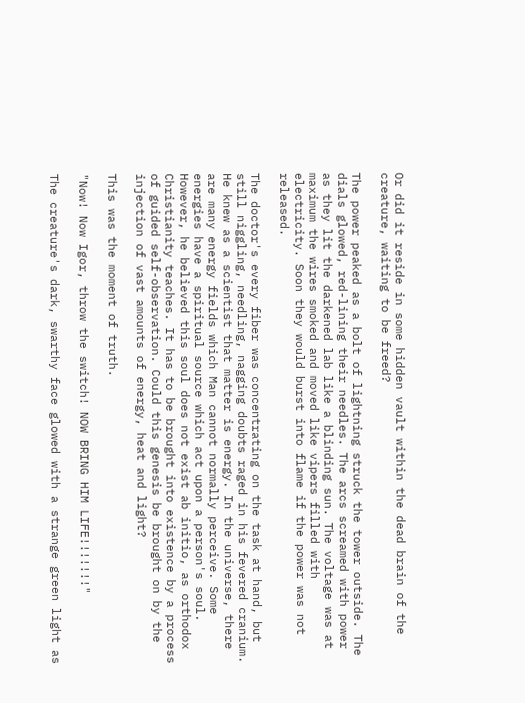Or did it reside in some hidden vault within the dead brain of the creature, waiting to be freed?

The power peaked as a bolt of lightning struck the tower outside. The dials glowed, red-lining their needles. The arcs screamed with power as they lit the darkened lab like a blinding sun. The voltage was at maximum the wires smoked and moved like vipers filled with electricity. Soon they would burst into flame if the power was not released.

The doctor's every fiber was concentrating on the task at hand, but still niggling, needling, nagging doubts raged in his fevered cranium. He knew as a scientist that matter is energy. In the universe, there are many energy fields which Man cannot normally perceive. Some energies have a spiritual source which act upon a person's soul. However, he believed this soul does not exist ab initio, as orthodox Christianity teaches. It has to be brought into existence by a process of guided self-observation. Could this genesis be brought on by the injection of vast amounts of energy, heat and light?

This was the moment of truth.

"Now! Now Igor, throw the switch! NOW BRING HIM LIFE!!!!!!!"

The creature's dark, swarthy face glowed with a strange green light as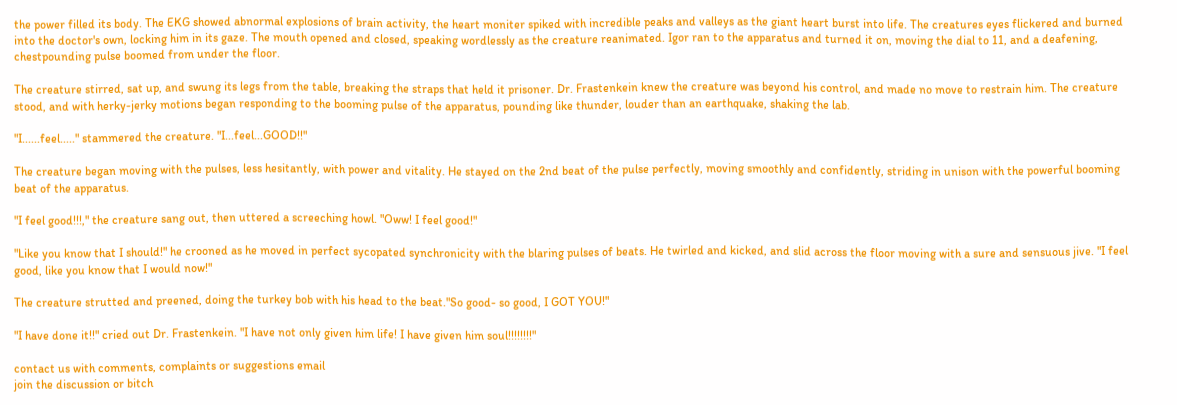the power filled its body. The EKG showed abnormal explosions of brain activity, the heart moniter spiked with incredible peaks and valleys as the giant heart burst into life. The creatures eyes flickered and burned into the doctor's own, locking him in its gaze. The mouth opened and closed, speaking wordlessly as the creature reanimated. Igor ran to the apparatus and turned it on, moving the dial to 11, and a deafening, chestpounding pulse boomed from under the floor.

The creature stirred, sat up, and swung its legs from the table, breaking the straps that held it prisoner. Dr. Frastenkein knew the creature was beyond his control, and made no move to restrain him. The creature stood, and with herky-jerky motions began responding to the booming pulse of the apparatus, pounding like thunder, louder than an earthquake, shaking the lab.

"I......feel....." stammered the creature. "I...feel...GOOD!!"

The creature began moving with the pulses, less hesitantly, with power and vitality. He stayed on the 2nd beat of the pulse perfectly, moving smoothly and confidently, striding in unison with the powerful booming beat of the apparatus.

"I feel good!!!," the creature sang out, then uttered a screeching howl. "Oww! I feel good!"

"Like you know that I should!" he crooned as he moved in perfect sycopated synchronicity with the blaring pulses of beats. He twirled and kicked, and slid across the floor moving with a sure and sensuous jive. "I feel good, like you know that I would now!"

The creature strutted and preened, doing the turkey bob with his head to the beat."So good- so good, I GOT YOU!"

"I have done it!!" cried out Dr. Frastenkein. "I have not only given him life! I have given him soul!!!!!!!!"

contact us with comments, complaints or suggestions email
join the discussion or bitch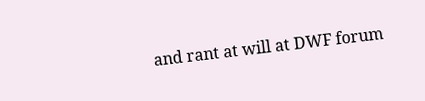and rant at will at DWF forum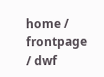home / frontpage / dwf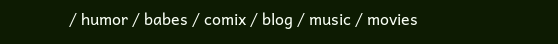/ humor / babes / comix / blog / music / movies